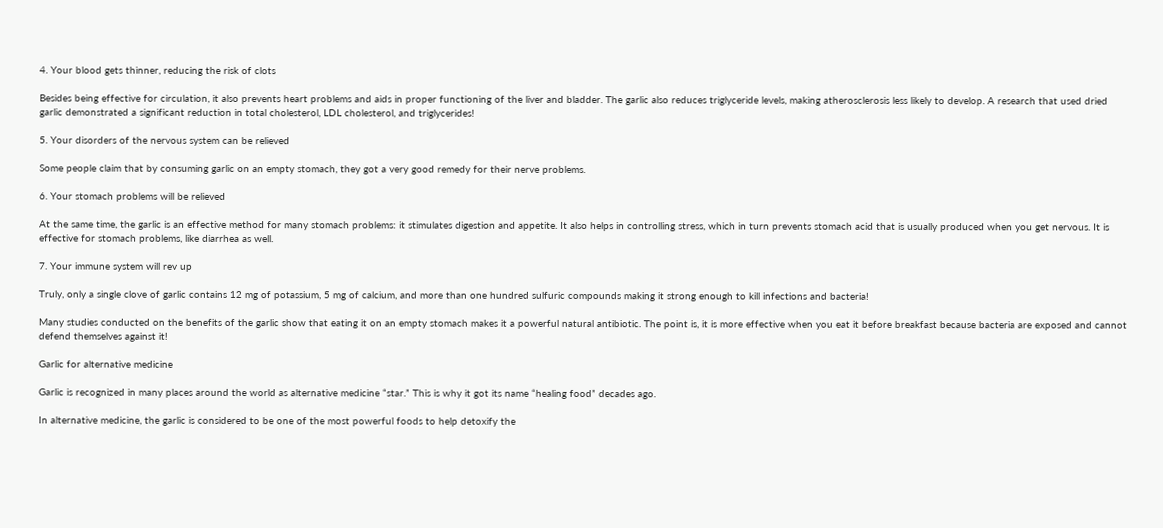4. Your blood gets thinner, reducing the risk of clots

Besides being effective for circulation, it also prevents heart problems and aids in proper functioning of the liver and bladder. The garlic also reduces triglyceride levels, making atherosclerosis less likely to develop. A research that used dried garlic demonstrated a significant reduction in total cholesterol, LDL cholesterol, and triglycerides!

5. Your disorders of the nervous system can be relieved

Some people claim that by consuming garlic on an empty stomach, they got a very good remedy for their nerve problems.

6. Your stomach problems will be relieved

At the same time, the garlic is an effective method for many stomach problems: it stimulates digestion and appetite. It also helps in controlling stress, which in turn prevents stomach acid that is usually produced when you get nervous. It is effective for stomach problems, like diarrhea as well.

7. Your immune system will rev up

Truly, only a single clove of garlic contains 12 mg of potassium, 5 mg of calcium, and more than one hundred sulfuric compounds making it strong enough to kill infections and bacteria!

Many studies conducted on the benefits of the garlic show that eating it on an empty stomach makes it a powerful natural antibiotic. The point is, it is more effective when you eat it before breakfast because bacteria are exposed and cannot defend themselves against it!

Garlic for alternative medicine

Garlic is recognized in many places around the world as alternative medicine “star.” This is why it got its name “healing food” decades ago.

In alternative medicine, the garlic is considered to be one of the most powerful foods to help detoxify the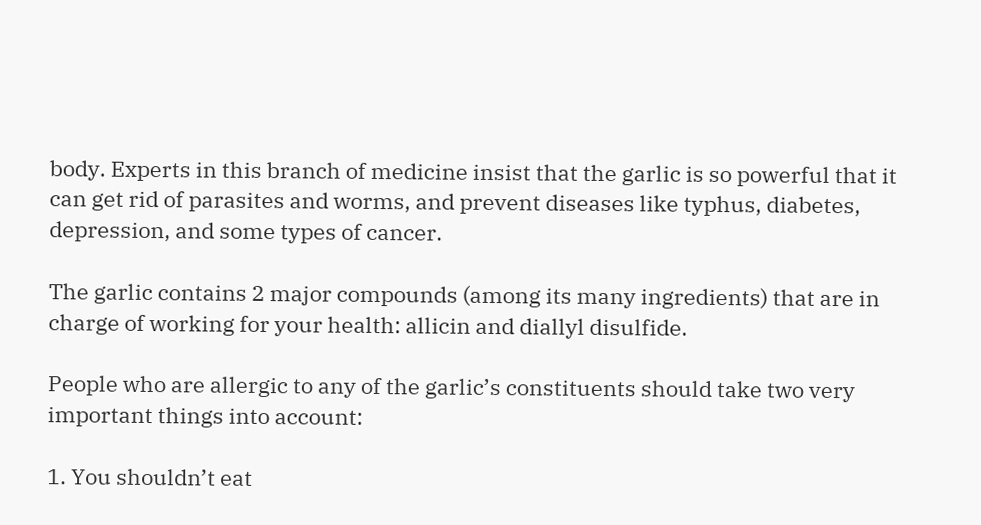body. Experts in this branch of medicine insist that the garlic is so powerful that it can get rid of parasites and worms, and prevent diseases like typhus, diabetes, depression, and some types of cancer.

The garlic contains 2 major compounds (among its many ingredients) that are in charge of working for your health: allicin and diallyl disulfide.

People who are allergic to any of the garlic’s constituents should take two very important things into account:

1. You shouldn’t eat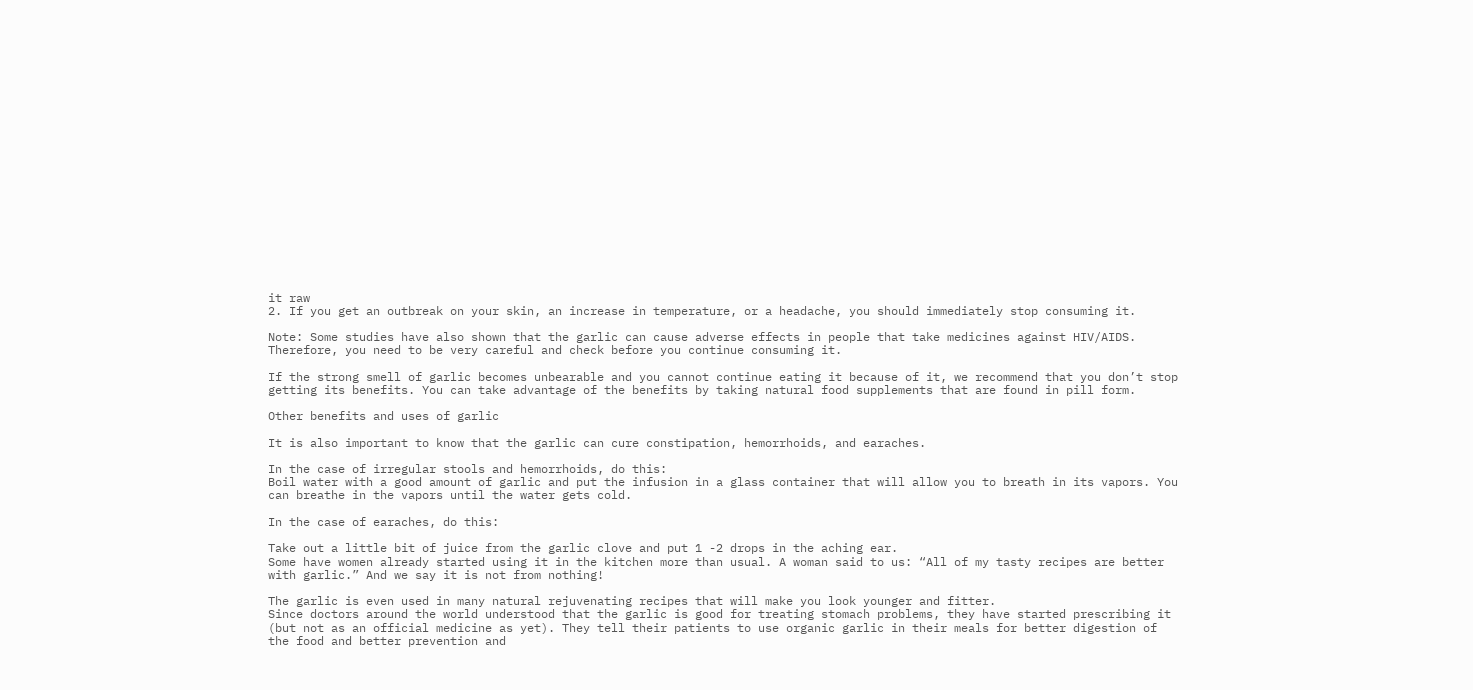it raw
2. If you get an outbreak on your skin, an increase in temperature, or a headache, you should immediately stop consuming it.

Note: Some studies have also shown that the garlic can cause adverse effects in people that take medicines against HIV/AIDS. Therefore, you need to be very careful and check before you continue consuming it.

If the strong smell of garlic becomes unbearable and you cannot continue eating it because of it, we recommend that you don’t stop getting its benefits. You can take advantage of the benefits by taking natural food supplements that are found in pill form.

Other benefits and uses of garlic

It is also important to know that the garlic can cure constipation, hemorrhoids, and earaches.

In the case of irregular stools and hemorrhoids, do this:
Boil water with a good amount of garlic and put the infusion in a glass container that will allow you to breath in its vapors. You can breathe in the vapors until the water gets cold.

In the case of earaches, do this:

Take out a little bit of juice from the garlic clove and put 1 -2 drops in the aching ear.
Some have women already started using it in the kitchen more than usual. A woman said to us: “All of my tasty recipes are better with garlic.” And we say it is not from nothing!

The garlic is even used in many natural rejuvenating recipes that will make you look younger and fitter.
Since doctors around the world understood that the garlic is good for treating stomach problems, they have started prescribing it (but not as an official medicine as yet). They tell their patients to use organic garlic in their meals for better digestion of the food and better prevention and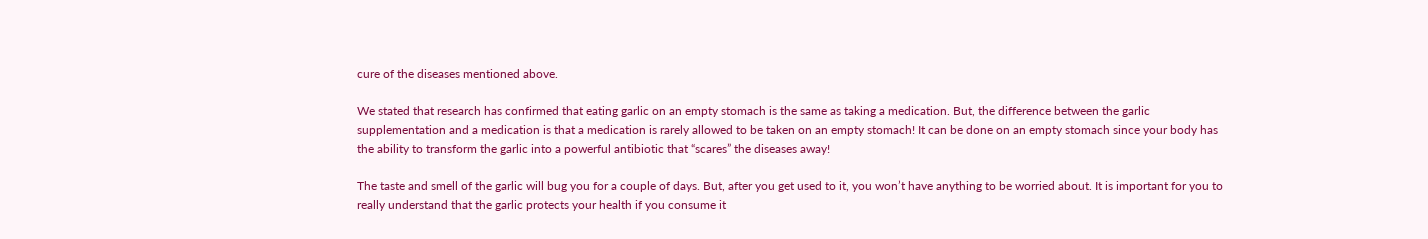cure of the diseases mentioned above.

We stated that research has confirmed that eating garlic on an empty stomach is the same as taking a medication. But, the difference between the garlic supplementation and a medication is that a medication is rarely allowed to be taken on an empty stomach! It can be done on an empty stomach since your body has the ability to transform the garlic into a powerful antibiotic that “scares” the diseases away!

The taste and smell of the garlic will bug you for a couple of days. But, after you get used to it, you won’t have anything to be worried about. It is important for you to really understand that the garlic protects your health if you consume it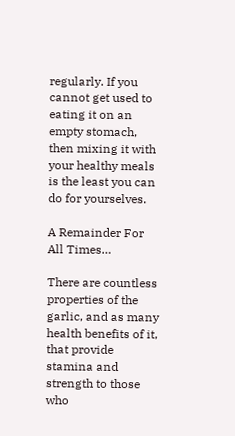regularly. If you cannot get used to eating it on an empty stomach, then mixing it with your healthy meals is the least you can do for yourselves.

A Remainder For All Times…

There are countless properties of the garlic, and as many health benefits of it, that provide stamina and strength to those who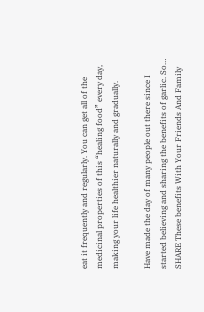eat it frequently and regularly. You can get all of the medicinal properties of this “healing food” every day, making your life healthier naturally and gradually.

Have made the day of many people out there since I started believing and sharing the benefits of garlic. So…
SHARE These benefits With Your Friends And Family